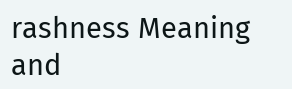rashness Meaning and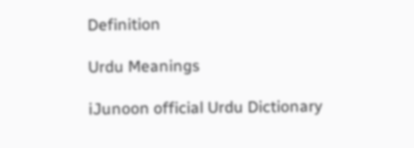Definition

Urdu Meanings

iJunoon official Urdu Dictionary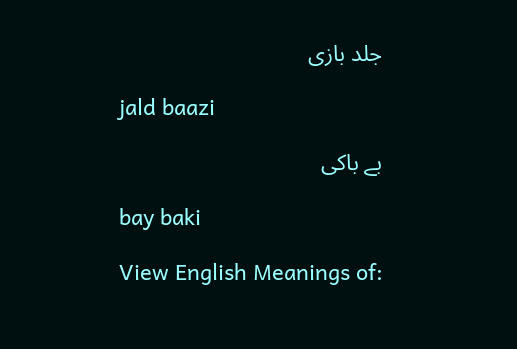جلد بازی

jald baazi

بے باکی

bay baki

View English Meanings of: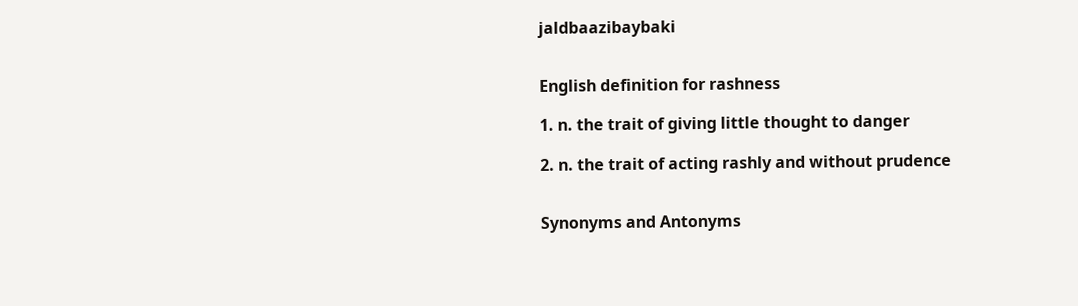jaldbaazibaybaki


English definition for rashness

1. n. the trait of giving little thought to danger

2. n. the trait of acting rashly and without prudence


Synonyms and Antonyms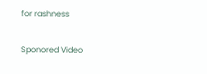for rashness

Sponored Video